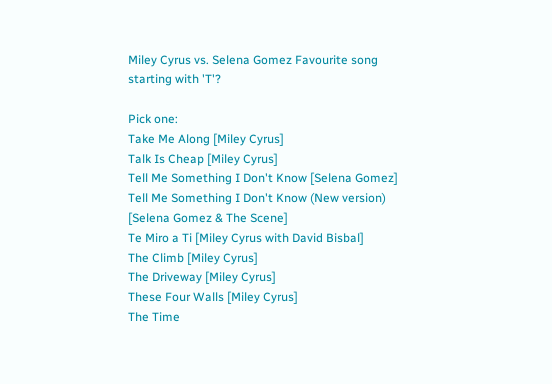Miley Cyrus vs. Selena Gomez Favourite song starting with 'T'?

Pick one:
Take Me Along [Miley Cyrus]
Talk Is Cheap [Miley Cyrus]
Tell Me Something I Don't Know [Selena Gomez]
Tell Me Something I Don't Know (New version) [Selena Gomez & The Scene]
Te Miro a Ti [Miley Cyrus with David Bisbal]
The Climb [Miley Cyrus]
The Driveway [Miley Cyrus]
These Four Walls [Miley Cyrus]
The Time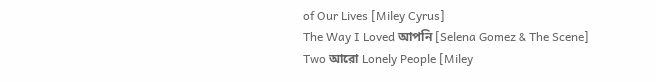of Our Lives [Miley Cyrus]
The Way I Loved আপনি [Selena Gomez & The Scene]
Two আরো Lonely People [Miley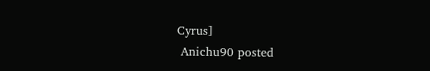Cyrus]
 Anichu90 posted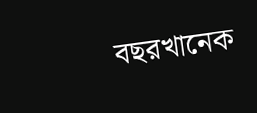বছরখানেক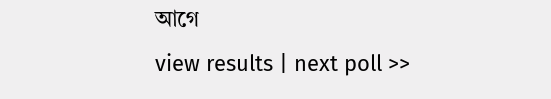আগে
view results | next poll >>